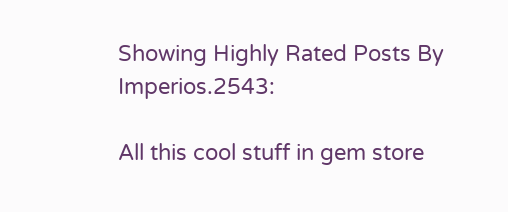Showing Highly Rated Posts By Imperios.2543:

All this cool stuff in gem store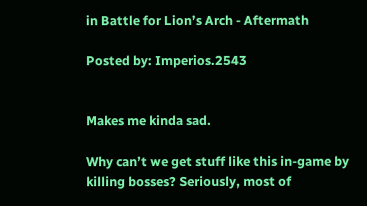in Battle for Lion’s Arch - Aftermath

Posted by: Imperios.2543


Makes me kinda sad.

Why can’t we get stuff like this in-game by killing bosses? Seriously, most of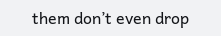them don’t even drop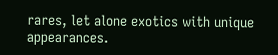rares, let alone exotics with unique appearances.